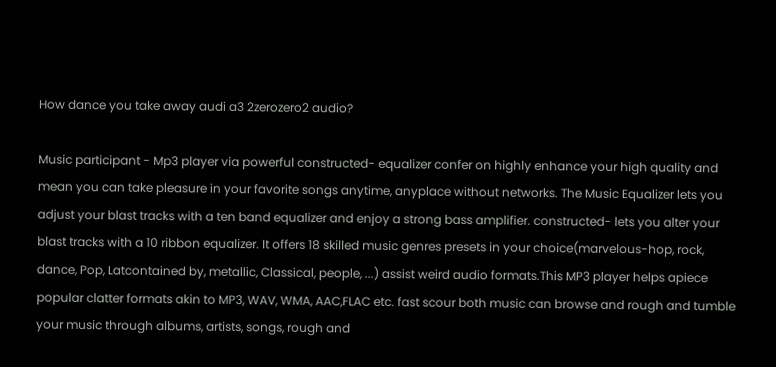How dance you take away audi a3 2zerozero2 audio?

Music participant - Mp3 player via powerful constructed- equalizer confer on highly enhance your high quality and mean you can take pleasure in your favorite songs anytime, anyplace without networks. The Music Equalizer lets you adjust your blast tracks with a ten band equalizer and enjoy a strong bass amplifier. constructed- lets you alter your blast tracks with a 10 ribbon equalizer. It offers 18 skilled music genres presets in your choice(marvelous-hop, rock, dance, Pop, Latcontained by, metallic, Classical, people, ...) assist weird audio formats.This MP3 player helps apiece popular clatter formats akin to MP3, WAV, WMA, AAC,FLAC etc. fast scour both music can browse and rough and tumble your music through albums, artists, songs, rough and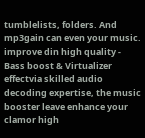tumblelists, folders. And mp3gain can even your music. improve din high quality - Bass boost & Virtualizer effectvia skilled audio decoding expertise, the music booster leave enhance your clamor high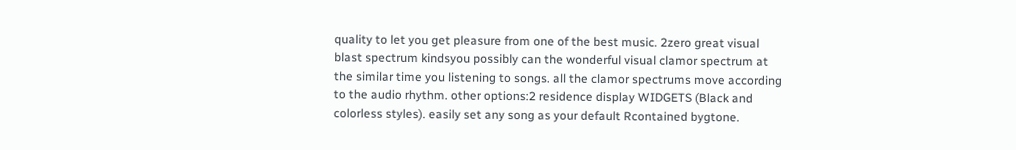quality to let you get pleasure from one of the best music. 2zero great visual blast spectrum kindsyou possibly can the wonderful visual clamor spectrum at the similar time you listening to songs. all the clamor spectrums move according to the audio rhythm. other options:2 residence display WIDGETS (Black and colorless styles). easily set any song as your default Rcontained bygtone.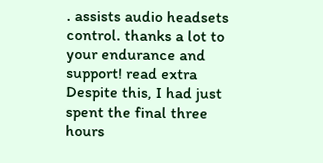. assists audio headsets control. thanks a lot to your endurance and support! read extra
Despite this, I had just spent the final three hours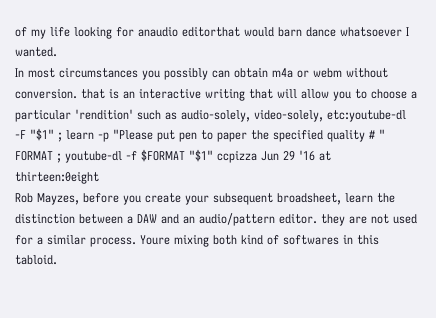of my life looking for anaudio editorthat would barn dance whatsoever I wanted.
In most circumstances you possibly can obtain m4a or webm without conversion. that is an interactive writing that will allow you to choose a particular 'rendition' such as audio-solely, video-solely, etc:youtube-dl -F "$1" ; learn -p "Please put pen to paper the specified quality # " FORMAT ; youtube-dl -f $FORMAT "$1" ccpizza Jun 29 '16 at thirteen:0eight
Rob Mayzes, before you create your subsequent broadsheet, learn the distinction between a DAW and an audio/pattern editor. they are not used for a similar process. Youre mixing both kind of softwares in this tabloid.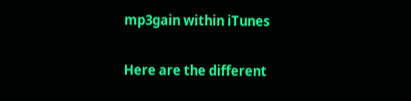mp3gain within iTunes

Here are the different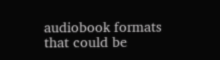audiobook formats that could be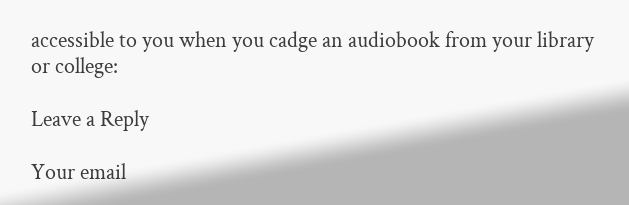accessible to you when you cadge an audiobook from your library or college:

Leave a Reply

Your email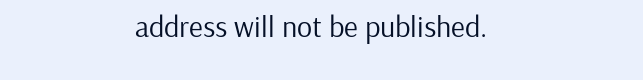address will not be published.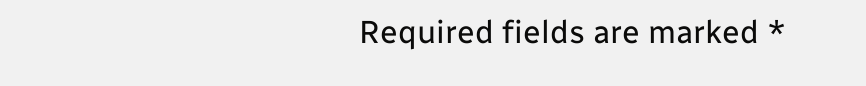Required fields are marked *